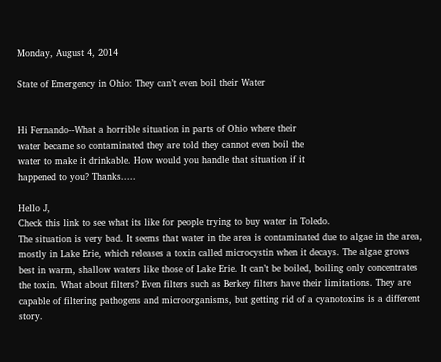Monday, August 4, 2014

State of Emergency in Ohio: They can’t even boil their Water


Hi Fernando--What a horrible situation in parts of Ohio where their
water became so contaminated they are told they cannot even boil the
water to make it drinkable. How would you handle that situation if it
happened to you? Thanks.....

Hello J,
Check this link to see what its like for people trying to buy water in Toledo.
The situation is very bad. It seems that water in the area is contaminated due to algae in the area, mostly in Lake Erie, which releases a toxin called microcystin when it decays. The algae grows best in warm, shallow waters like those of Lake Erie. It can’t be boiled, boiling only concentrates the toxin. What about filters? Even filters such as Berkey filters have their limitations. They are capable of filtering pathogens and microorganisms, but getting rid of a cyanotoxins is a different story.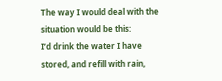The way I would deal with the situation would be this:
I’d drink the water I have stored, and refill with rain,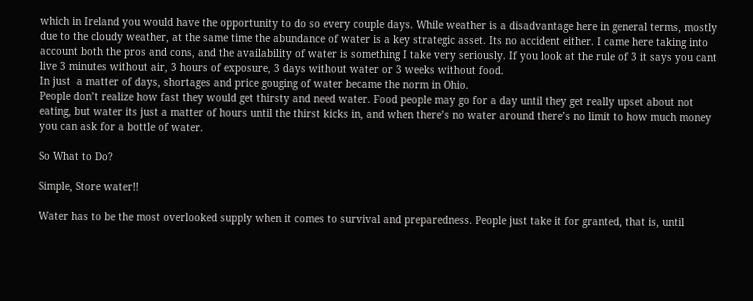which in Ireland you would have the opportunity to do so every couple days. While weather is a disadvantage here in general terms, mostly due to the cloudy weather, at the same time the abundance of water is a key strategic asset. Its no accident either. I came here taking into account both the pros and cons, and the availability of water is something I take very seriously. If you look at the rule of 3 it says you cant live 3 minutes without air, 3 hours of exposure, 3 days without water or 3 weeks without food.
In just  a matter of days, shortages and price gouging of water became the norm in Ohio.
People don’t realize how fast they would get thirsty and need water. Food people may go for a day until they get really upset about not eating, but water its just a matter of hours until the thirst kicks in, and when there’s no water around there’s no limit to how much money you can ask for a bottle of water.

So What to Do?

Simple, Store water!!

Water has to be the most overlooked supply when it comes to survival and preparedness. People just take it for granted, that is, until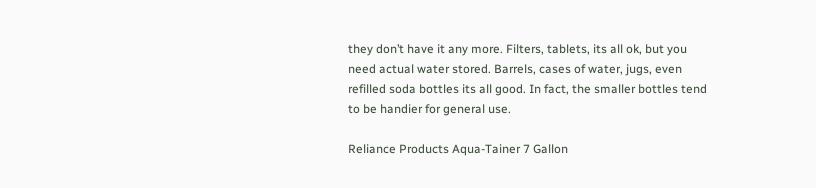they don’t have it any more. Filters, tablets, its all ok, but you need actual water stored. Barrels, cases of water, jugs, even refilled soda bottles its all good. In fact, the smaller bottles tend to be handier for general use.

Reliance Products Aqua-Tainer 7 Gallon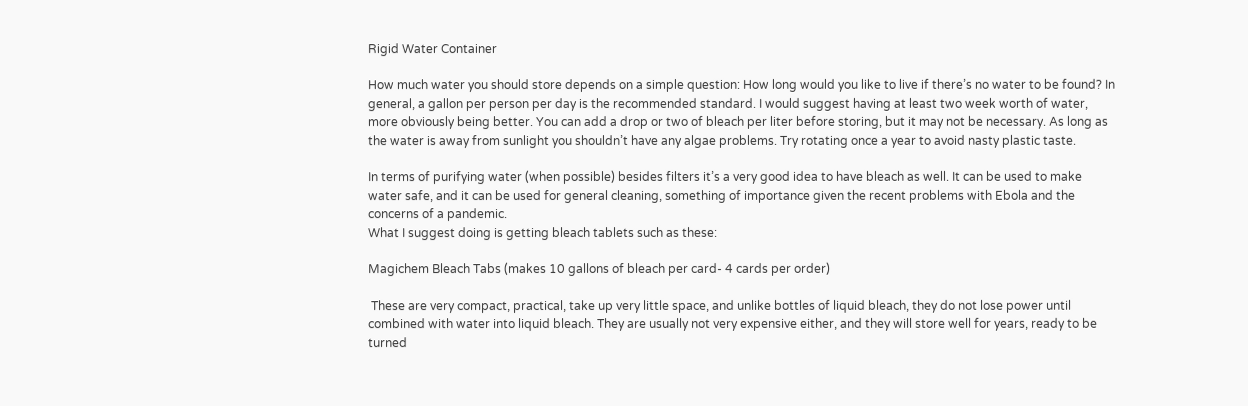Rigid Water Container

How much water you should store depends on a simple question: How long would you like to live if there’s no water to be found? In general, a gallon per person per day is the recommended standard. I would suggest having at least two week worth of water, more obviously being better. You can add a drop or two of bleach per liter before storing, but it may not be necessary. As long as the water is away from sunlight you shouldn’t have any algae problems. Try rotating once a year to avoid nasty plastic taste.

In terms of purifying water (when possible) besides filters it’s a very good idea to have bleach as well. It can be used to make water safe, and it can be used for general cleaning, something of importance given the recent problems with Ebola and the concerns of a pandemic.
What I suggest doing is getting bleach tablets such as these:

Magichem Bleach Tabs (makes 10 gallons of bleach per card- 4 cards per order)

 These are very compact, practical, take up very little space, and unlike bottles of liquid bleach, they do not lose power until combined with water into liquid bleach. They are usually not very expensive either, and they will store well for years, ready to be turned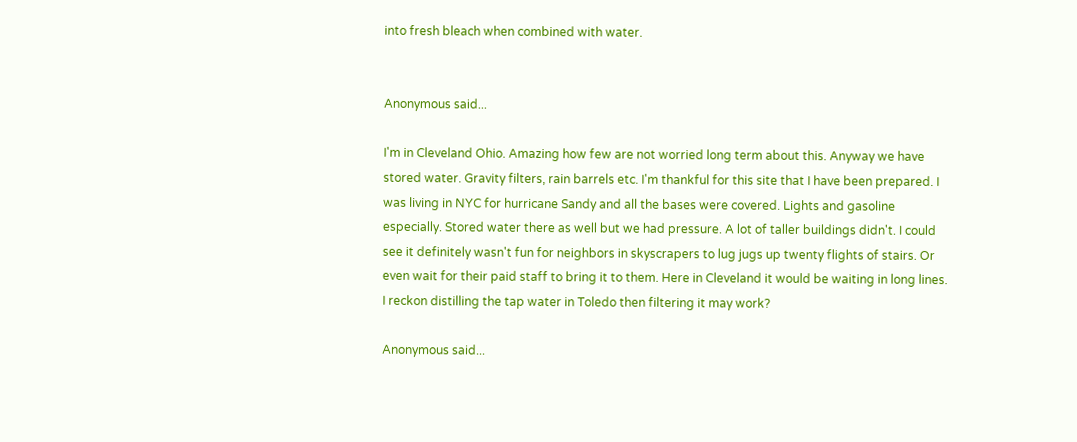into fresh bleach when combined with water.


Anonymous said...

I'm in Cleveland Ohio. Amazing how few are not worried long term about this. Anyway we have stored water. Gravity filters, rain barrels etc. I'm thankful for this site that I have been prepared. I was living in NYC for hurricane Sandy and all the bases were covered. Lights and gasoline especially. Stored water there as well but we had pressure. A lot of taller buildings didn't. I could see it definitely wasn't fun for neighbors in skyscrapers to lug jugs up twenty flights of stairs. Or even wait for their paid staff to bring it to them. Here in Cleveland it would be waiting in long lines.
I reckon distilling the tap water in Toledo then filtering it may work?

Anonymous said...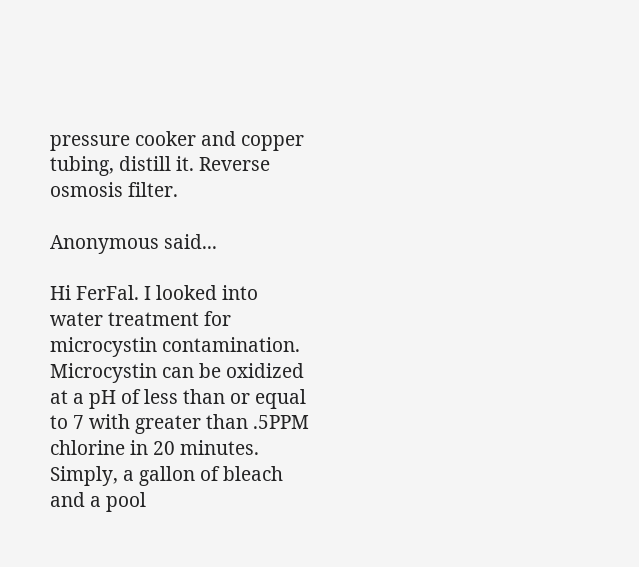pressure cooker and copper tubing, distill it. Reverse osmosis filter.

Anonymous said...

Hi FerFal. I looked into water treatment for microcystin contamination. Microcystin can be oxidized at a pH of less than or equal to 7 with greater than .5PPM chlorine in 20 minutes. Simply, a gallon of bleach and a pool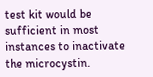test kit would be sufficient in most instances to inactivate the microcystin.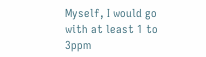Myself, I would go with at least 1 to 3ppm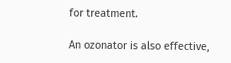for treatment.

An ozonator is also effective,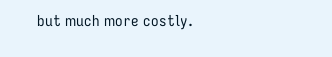but much more costly.